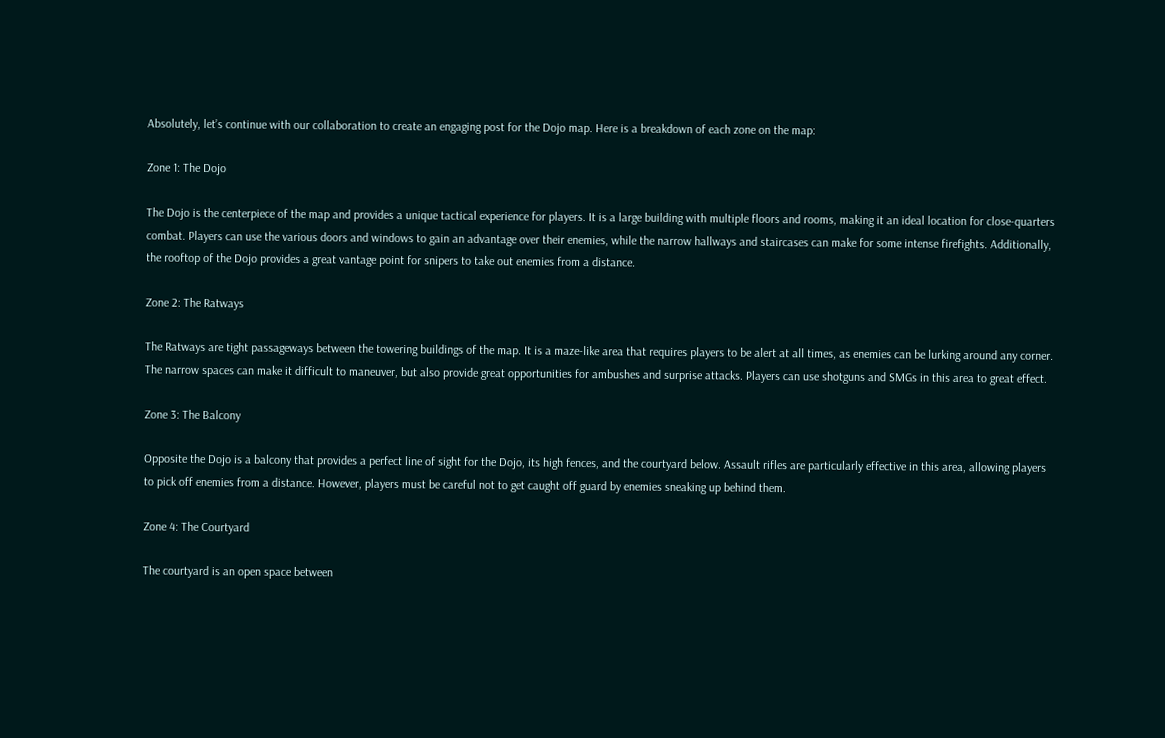Absolutely, let’s continue with our collaboration to create an engaging post for the Dojo map. Here is a breakdown of each zone on the map:

Zone 1: The Dojo

The Dojo is the centerpiece of the map and provides a unique tactical experience for players. It is a large building with multiple floors and rooms, making it an ideal location for close-quarters combat. Players can use the various doors and windows to gain an advantage over their enemies, while the narrow hallways and staircases can make for some intense firefights. Additionally, the rooftop of the Dojo provides a great vantage point for snipers to take out enemies from a distance.

Zone 2: The Ratways

The Ratways are tight passageways between the towering buildings of the map. It is a maze-like area that requires players to be alert at all times, as enemies can be lurking around any corner. The narrow spaces can make it difficult to maneuver, but also provide great opportunities for ambushes and surprise attacks. Players can use shotguns and SMGs in this area to great effect.

Zone 3: The Balcony

Opposite the Dojo is a balcony that provides a perfect line of sight for the Dojo, its high fences, and the courtyard below. Assault rifles are particularly effective in this area, allowing players to pick off enemies from a distance. However, players must be careful not to get caught off guard by enemies sneaking up behind them.

Zone 4: The Courtyard

The courtyard is an open space between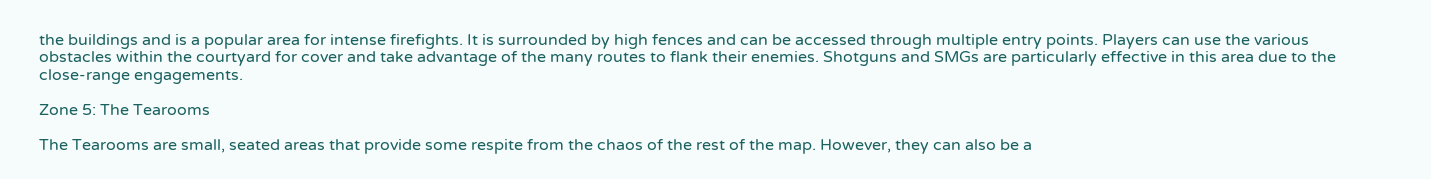the buildings and is a popular area for intense firefights. It is surrounded by high fences and can be accessed through multiple entry points. Players can use the various obstacles within the courtyard for cover and take advantage of the many routes to flank their enemies. Shotguns and SMGs are particularly effective in this area due to the close-range engagements.

Zone 5: The Tearooms

The Tearooms are small, seated areas that provide some respite from the chaos of the rest of the map. However, they can also be a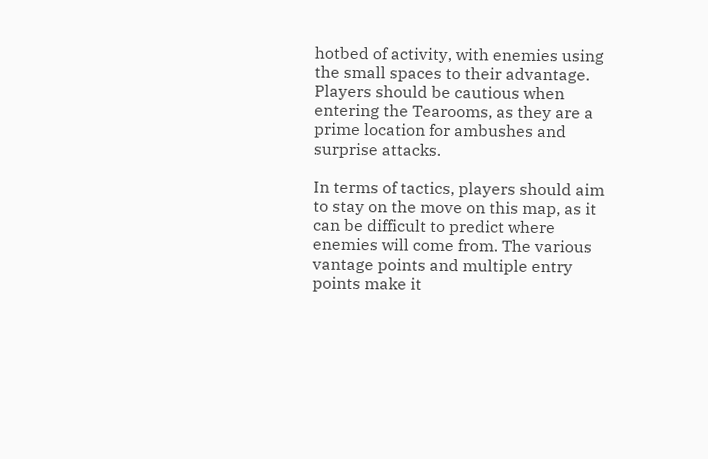hotbed of activity, with enemies using the small spaces to their advantage. Players should be cautious when entering the Tearooms, as they are a prime location for ambushes and surprise attacks.

In terms of tactics, players should aim to stay on the move on this map, as it can be difficult to predict where enemies will come from. The various vantage points and multiple entry points make it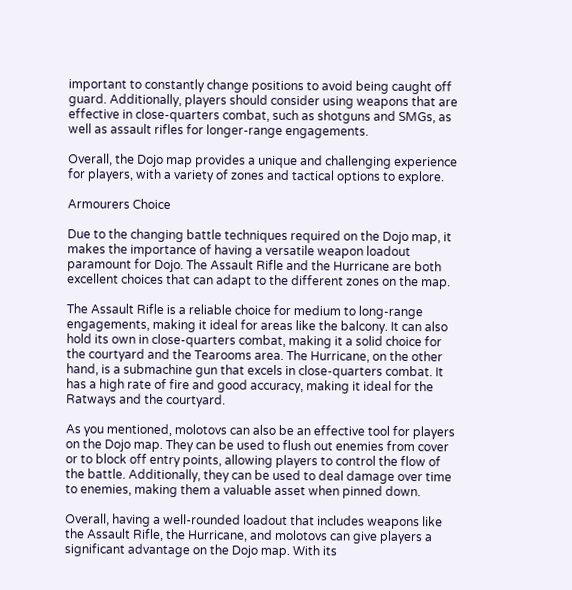important to constantly change positions to avoid being caught off guard. Additionally, players should consider using weapons that are effective in close-quarters combat, such as shotguns and SMGs, as well as assault rifles for longer-range engagements.

Overall, the Dojo map provides a unique and challenging experience for players, with a variety of zones and tactical options to explore.

Armourers Choice

Due to the changing battle techniques required on the Dojo map, it makes the importance of having a versatile weapon loadout paramount for Dojo. The Assault Rifle and the Hurricane are both excellent choices that can adapt to the different zones on the map.

The Assault Rifle is a reliable choice for medium to long-range engagements, making it ideal for areas like the balcony. It can also hold its own in close-quarters combat, making it a solid choice for the courtyard and the Tearooms area. The Hurricane, on the other hand, is a submachine gun that excels in close-quarters combat. It has a high rate of fire and good accuracy, making it ideal for the Ratways and the courtyard.

As you mentioned, molotovs can also be an effective tool for players on the Dojo map. They can be used to flush out enemies from cover or to block off entry points, allowing players to control the flow of the battle. Additionally, they can be used to deal damage over time to enemies, making them a valuable asset when pinned down.

Overall, having a well-rounded loadout that includes weapons like the Assault Rifle, the Hurricane, and molotovs can give players a significant advantage on the Dojo map. With its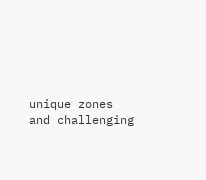unique zones and challenging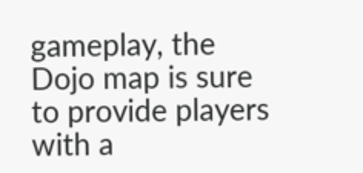gameplay, the Dojo map is sure to provide players with a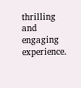thrilling and engaging experience.